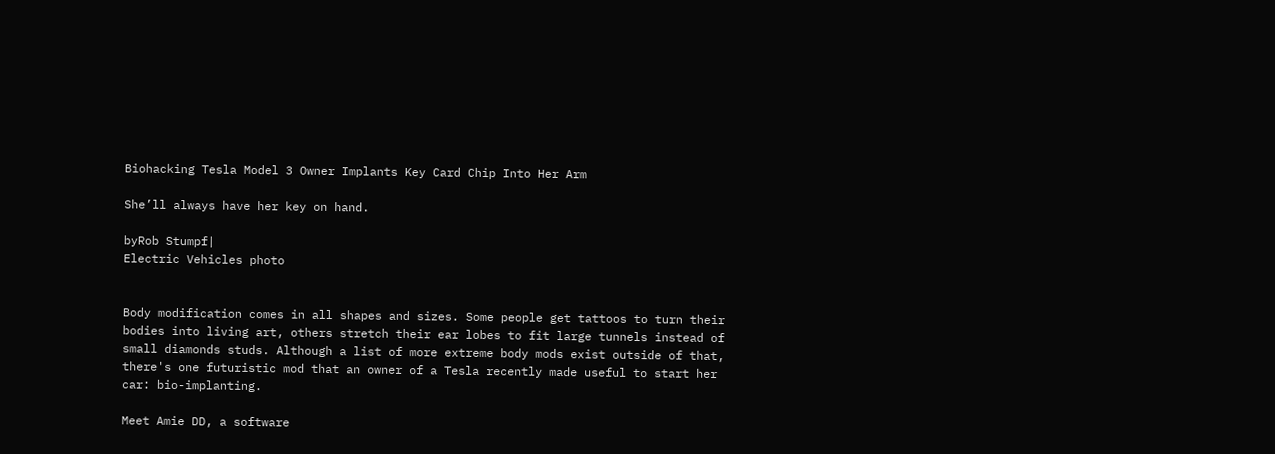Biohacking Tesla Model 3 Owner Implants Key Card Chip Into Her Arm

She’ll always have her key on hand.

byRob Stumpf|
Electric Vehicles photo


Body modification comes in all shapes and sizes. Some people get tattoos to turn their bodies into living art, others stretch their ear lobes to fit large tunnels instead of small diamonds studs. Although a list of more extreme body mods exist outside of that, there's one futuristic mod that an owner of a Tesla recently made useful to start her car: bio-implanting.

Meet Amie DD, a software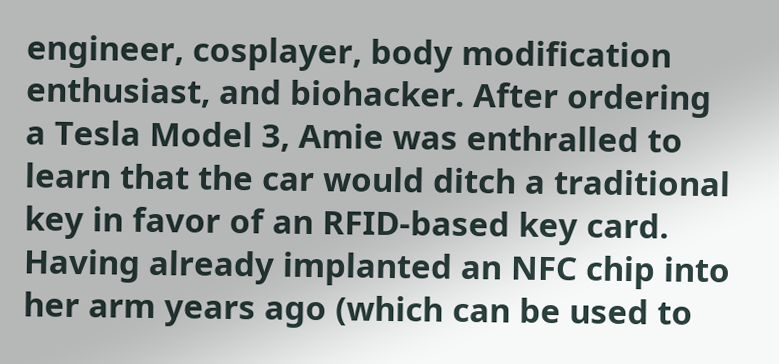engineer, cosplayer, body modification enthusiast, and biohacker. After ordering a Tesla Model 3, Amie was enthralled to learn that the car would ditch a traditional key in favor of an RFID-based key card. Having already implanted an NFC chip into her arm years ago (which can be used to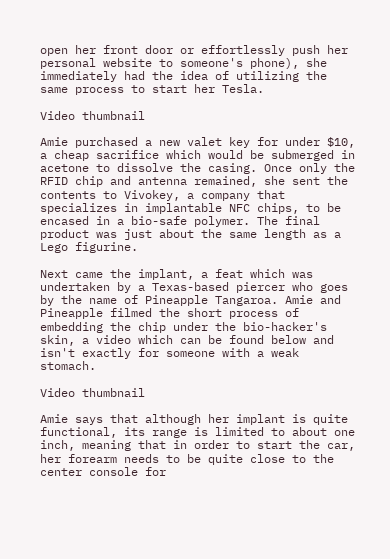open her front door or effortlessly push her personal website to someone's phone), she immediately had the idea of utilizing the same process to start her Tesla.

Video thumbnail

Amie purchased a new valet key for under $10, a cheap sacrifice which would be submerged in acetone to dissolve the casing. Once only the RFID chip and antenna remained, she sent the contents to Vivokey, a company that specializes in implantable NFC chips, to be encased in a bio-safe polymer. The final product was just about the same length as a Lego figurine.

Next came the implant, a feat which was undertaken by a Texas-based piercer who goes by the name of Pineapple Tangaroa. Amie and Pineapple filmed the short process of embedding the chip under the bio-hacker's skin, a video which can be found below and isn't exactly for someone with a weak stomach.

Video thumbnail

Amie says that although her implant is quite functional, its range is limited to about one inch, meaning that in order to start the car, her forearm needs to be quite close to the center console for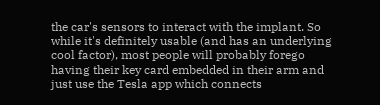the car's sensors to interact with the implant. So while it's definitely usable (and has an underlying cool factor), most people will probably forego having their key card embedded in their arm and just use the Tesla app which connects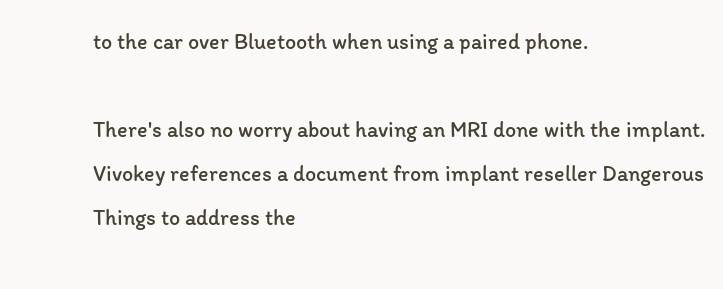to the car over Bluetooth when using a paired phone.

There's also no worry about having an MRI done with the implant. Vivokey references a document from implant reseller Dangerous Things to address the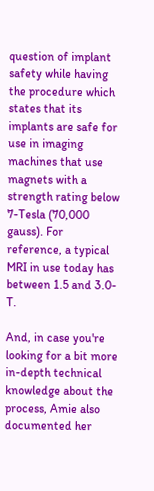question of implant safety while having the procedure which states that its implants are safe for use in imaging machines that use magnets with a strength rating below 7-Tesla (70,000 gauss). For reference, a typical MRI in use today has between 1.5 and 3.0-T.

And, in case you're looking for a bit more in-depth technical knowledge about the process, Amie also documented her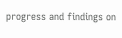progress and findings on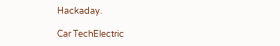Hackaday.

Car TechElectric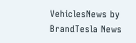VehiclesNews by BrandTesla News